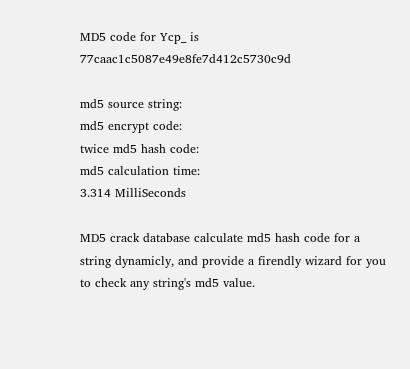MD5 code for Ycp_ is 77caac1c5087e49e8fe7d412c5730c9d

md5 source string:
md5 encrypt code:
twice md5 hash code:
md5 calculation time:
3.314 MilliSeconds

MD5 crack database calculate md5 hash code for a string dynamicly, and provide a firendly wizard for you to check any string's md5 value.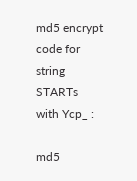md5 encrypt code for string STARTs with Ycp_ :

md5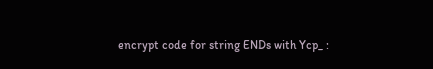encrypt code for string ENDs with Ycp_ :